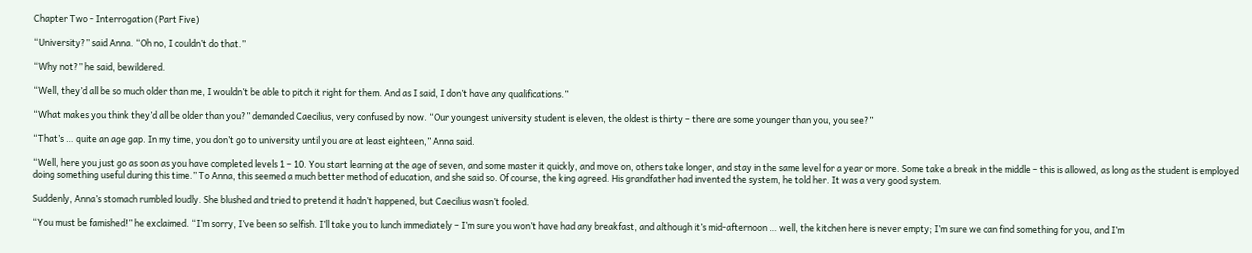Chapter Two - Interrogation (Part Five)

“University?” said Anna. “Oh no, I couldn’t do that.”

“Why not?” he said, bewildered.

“Well, they’d all be so much older than me, I wouldn’t be able to pitch it right for them. And as I said, I don’t have any qualifications.”

“What makes you think they’d all be older than you?” demanded Caecilius, very confused by now. “Our youngest university student is eleven, the oldest is thirty – there are some younger than you, you see?”

“That’s … quite an age gap. In my time, you don’t go to university until you are at least eighteen,” Anna said.

“Well, here you just go as soon as you have completed levels 1 – 10. You start learning at the age of seven, and some master it quickly, and move on, others take longer, and stay in the same level for a year or more. Some take a break in the middle – this is allowed, as long as the student is employed doing something useful during this time.” To Anna, this seemed a much better method of education, and she said so. Of course, the king agreed. His grandfather had invented the system, he told her. It was a very good system.

Suddenly, Anna’s stomach rumbled loudly. She blushed and tried to pretend it hadn’t happened, but Caecilius wasn’t fooled.

“You must be famished!” he exclaimed. “I’m sorry, I’ve been so selfish. I’ll take you to lunch immediately – I’m sure you won’t have had any breakfast, and although it’s mid-afternoon … well, the kitchen here is never empty; I’m sure we can find something for you, and I’m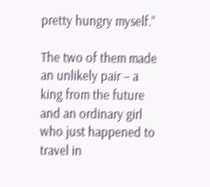pretty hungry myself.”

The two of them made an unlikely pair – a king from the future and an ordinary girl who just happened to travel in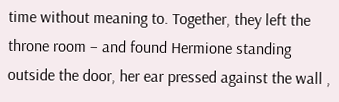time without meaning to. Together, they left the throne room – and found Hermione standing outside the door, her ear pressed against the wall ,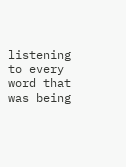listening to every word that was being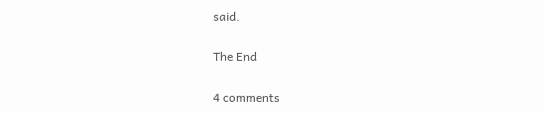said.

The End

4 comments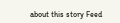about this story Feed